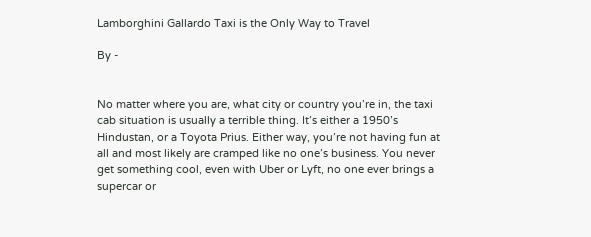Lamborghini Gallardo Taxi is the Only Way to Travel

By -


No matter where you are, what city or country you’re in, the taxi cab situation is usually a terrible thing. It’s either a 1950’s Hindustan, or a Toyota Prius. Either way, you’re not having fun at all and most likely are cramped like no one’s business. You never get something cool, even with Uber or Lyft, no one ever brings a supercar or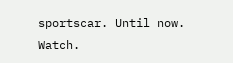sportscar. Until now. Watch.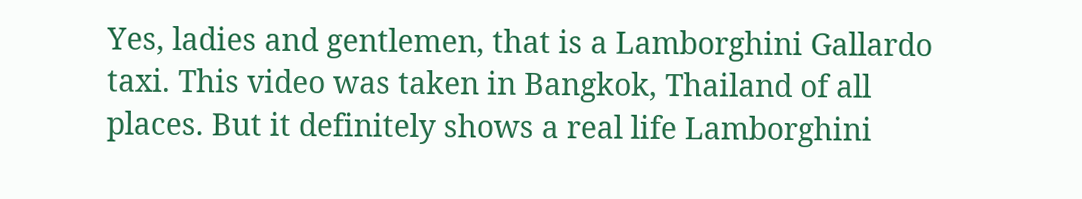Yes, ladies and gentlemen, that is a Lamborghini Gallardo taxi. This video was taken in Bangkok, Thailand of all places. But it definitely shows a real life Lamborghini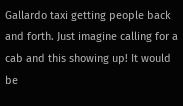Gallardo taxi getting people back and forth. Just imagine calling for a cab and this showing up! It would be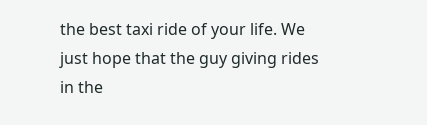the best taxi ride of your life. We just hope that the guy giving rides in the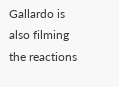Gallardo is also filming the reactions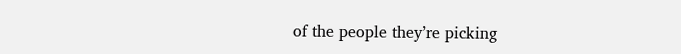of the people they’re picking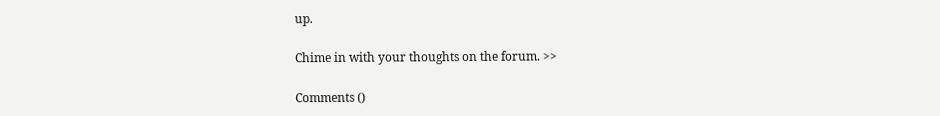up.

Chime in with your thoughts on the forum. >>

Comments ()